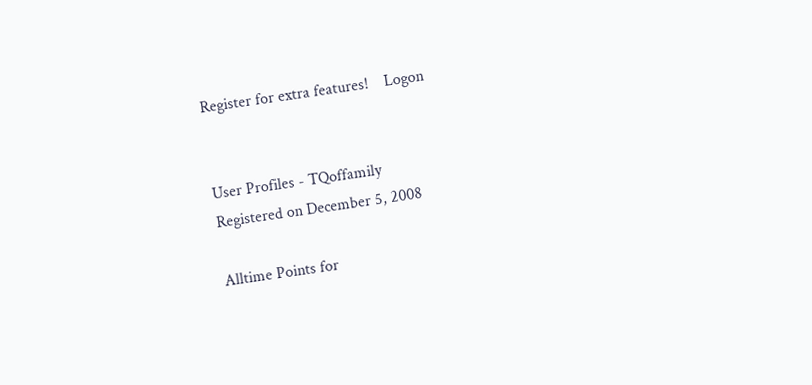Register for extra features!    Logon


User Profiles - TQoffamily
Registered on December 5, 2008

Alltime Points for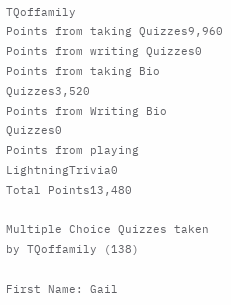TQoffamily
Points from taking Quizzes9,960
Points from writing Quizzes0
Points from taking Bio Quizzes3,520
Points from Writing Bio Quizzes0
Points from playing LightningTrivia0
Total Points13,480

Multiple Choice Quizzes taken by TQoffamily (138)

First Name: Gail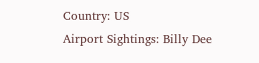Country: US
Airport Sightings: Billy Dee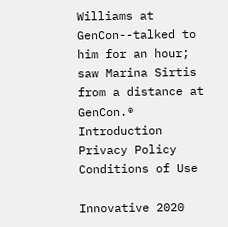Williams at GenCon--talked to him for an hour; saw Marina Sirtis from a distance at GenCon.®    Introduction    Privacy Policy    Conditions of Use

Innovative 2020